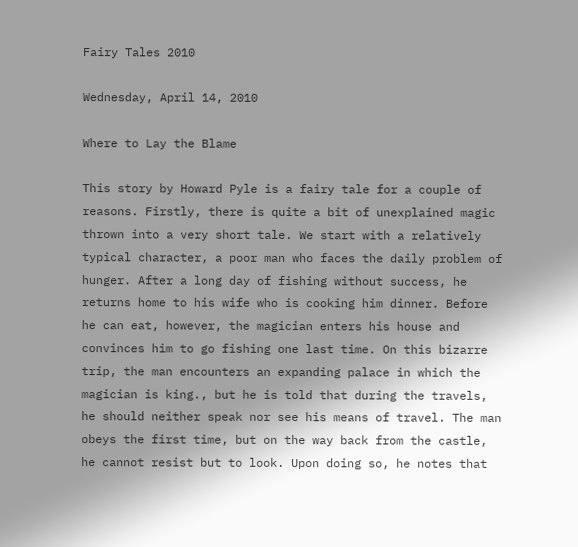Fairy Tales 2010

Wednesday, April 14, 2010

Where to Lay the Blame

This story by Howard Pyle is a fairy tale for a couple of reasons. Firstly, there is quite a bit of unexplained magic thrown into a very short tale. We start with a relatively typical character, a poor man who faces the daily problem of hunger. After a long day of fishing without success, he returns home to his wife who is cooking him dinner. Before he can eat, however, the magician enters his house and convinces him to go fishing one last time. On this bizarre trip, the man encounters an expanding palace in which the magician is king., but he is told that during the travels, he should neither speak nor see his means of travel. The man obeys the first time, but on the way back from the castle, he cannot resist but to look. Upon doing so, he notes that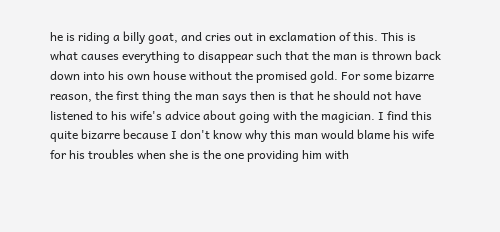he is riding a billy goat, and cries out in exclamation of this. This is what causes everything to disappear such that the man is thrown back down into his own house without the promised gold. For some bizarre reason, the first thing the man says then is that he should not have listened to his wife's advice about going with the magician. I find this quite bizarre because I don't know why this man would blame his wife for his troubles when she is the one providing him with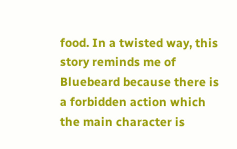food. In a twisted way, this story reminds me of Bluebeard because there is a forbidden action which the main character is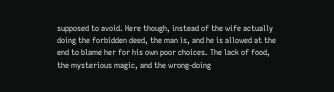supposed to avoid. Here though, instead of the wife actually doing the forbidden deed, the man is, and he is allowed at the end to blame her for his own poor choices. The lack of food, the mysterious magic, and the wrong-doing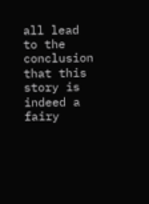all lead to the conclusion that this story is indeed a fairy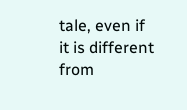tale, even if it is different from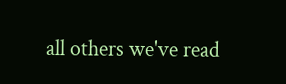all others we've read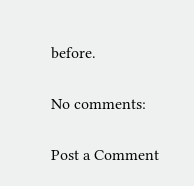before.

No comments:

Post a Comment